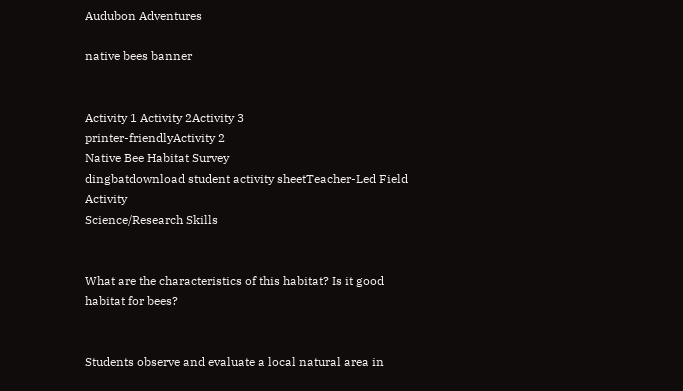Audubon Adventures

native bees banner


Activity 1 Activity 2Activity 3
printer-friendlyActivity 2
Native Bee Habitat Survey
dingbatdownload student activity sheetTeacher-Led Field Activity
Science/Research Skills


What are the characteristics of this habitat? Is it good habitat for bees?


Students observe and evaluate a local natural area in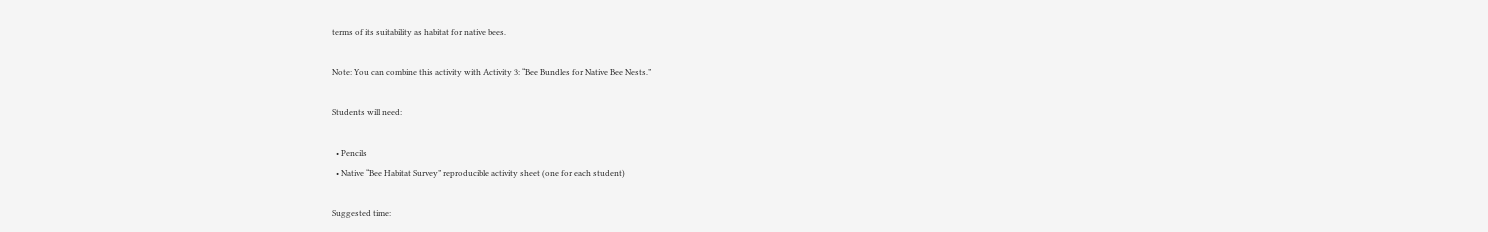terms of its suitability as habitat for native bees.

Note: You can combine this activity with Activity 3: “Bee Bundles for Native Bee Nests.”

Students will need:

  • Pencils
  • Native “Bee Habitat Survey” reproducible activity sheet (one for each student)

Suggested time: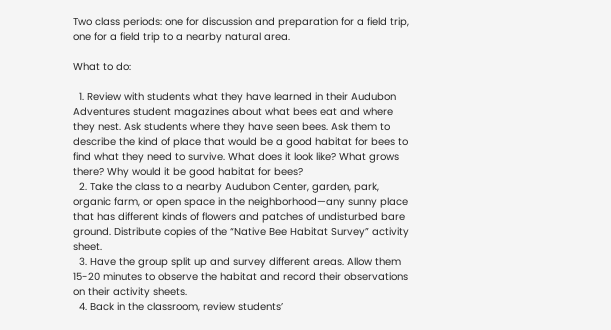Two class periods: one for discussion and preparation for a field trip, one for a field trip to a nearby natural area.

What to do:

  1. Review with students what they have learned in their Audubon Adventures student magazines about what bees eat and where they nest. Ask students where they have seen bees. Ask them to describe the kind of place that would be a good habitat for bees to find what they need to survive. What does it look like? What grows there? Why would it be good habitat for bees?
  2. Take the class to a nearby Audubon Center, garden, park, organic farm, or open space in the neighborhood—any sunny place that has different kinds of flowers and patches of undisturbed bare ground. Distribute copies of the “Native Bee Habitat Survey” activity sheet.
  3. Have the group split up and survey different areas. Allow them 15-20 minutes to observe the habitat and record their observations on their activity sheets.
  4. Back in the classroom, review students’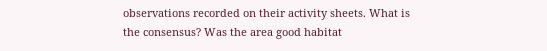observations recorded on their activity sheets. What is the consensus? Was the area good habitat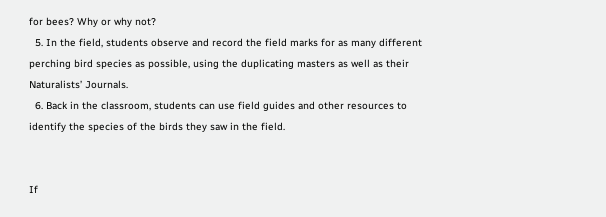for bees? Why or why not?
  5. In the field, students observe and record the field marks for as many different perching bird species as possible, using the duplicating masters as well as their Naturalists’ Journals.
  6. Back in the classroom, students can use field guides and other resources to identify the species of the birds they saw in the field.


If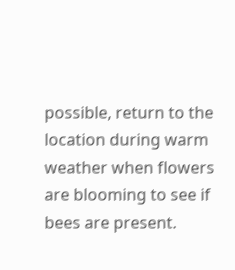possible, return to the location during warm weather when flowers are blooming to see if bees are present.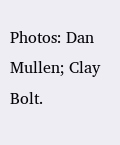Photos: Dan Mullen; Clay Bolt.